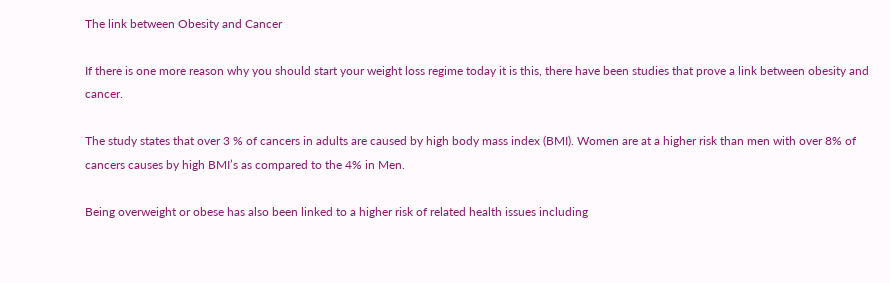The link between Obesity and Cancer

If there is one more reason why you should start your weight loss regime today it is this, there have been studies that prove a link between obesity and cancer.

The study states that over 3 % of cancers in adults are caused by high body mass index (BMI). Women are at a higher risk than men with over 8% of cancers causes by high BMI’s as compared to the 4% in Men.

Being overweight or obese has also been linked to a higher risk of related health issues including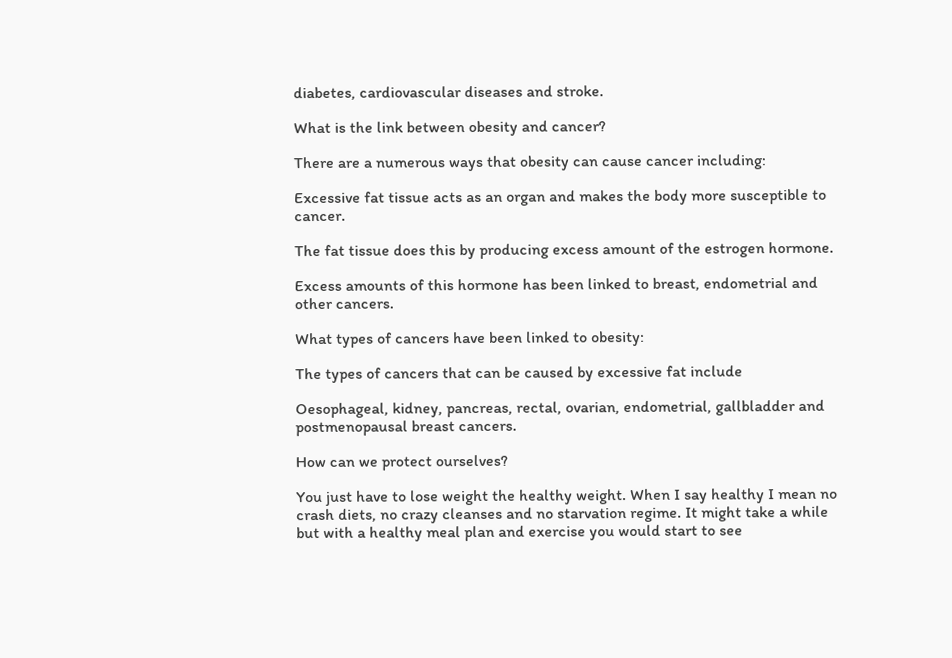diabetes, cardiovascular diseases and stroke.

What is the link between obesity and cancer?

There are a numerous ways that obesity can cause cancer including:

Excessive fat tissue acts as an organ and makes the body more susceptible to cancer.

The fat tissue does this by producing excess amount of the estrogen hormone.

Excess amounts of this hormone has been linked to breast, endometrial and other cancers.

What types of cancers have been linked to obesity:

The types of cancers that can be caused by excessive fat include

Oesophageal, kidney, pancreas, rectal, ovarian, endometrial, gallbladder and postmenopausal breast cancers.

How can we protect ourselves?

You just have to lose weight the healthy weight. When I say healthy I mean no crash diets, no crazy cleanses and no starvation regime. It might take a while but with a healthy meal plan and exercise you would start to see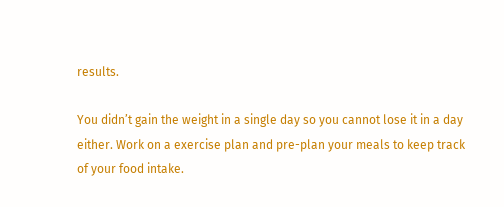results.

You didn’t gain the weight in a single day so you cannot lose it in a day either. Work on a exercise plan and pre-plan your meals to keep track of your food intake.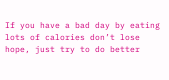If you have a bad day by eating lots of calories don’t lose hope, just try to do better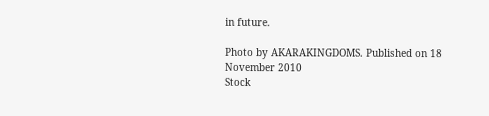in future.

Photo by AKARAKINGDOMS. Published on 18 November 2010
Stock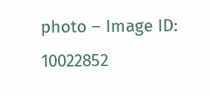photo – Image ID: 10022852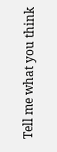Tell me what you think